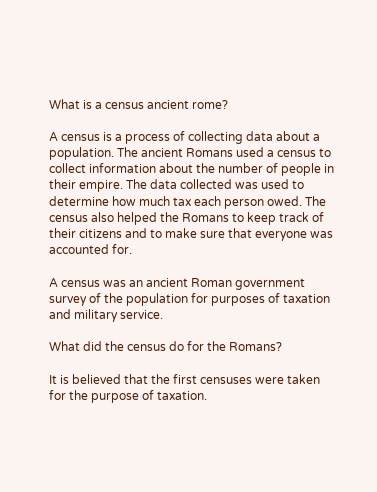What is a census ancient rome?

A census is a process of collecting data about a population. The ancient Romans used a census to collect information about the number of people in their empire. The data collected was used to determine how much tax each person owed. The census also helped the Romans to keep track of their citizens and to make sure that everyone was accounted for.

A census was an ancient Roman government survey of the population for purposes of taxation and military service.

What did the census do for the Romans?

It is believed that the first censuses were taken for the purpose of taxation.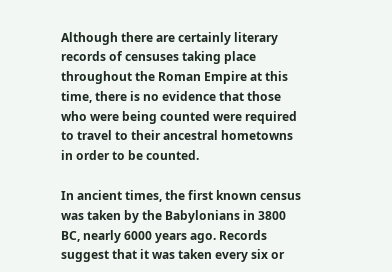Although there are certainly literary records of censuses taking place throughout the Roman Empire at this time, there is no evidence that those who were being counted were required to travel to their ancestral hometowns in order to be counted.

In ancient times, the first known census was taken by the Babylonians in 3800 BC, nearly 6000 years ago. Records suggest that it was taken every six or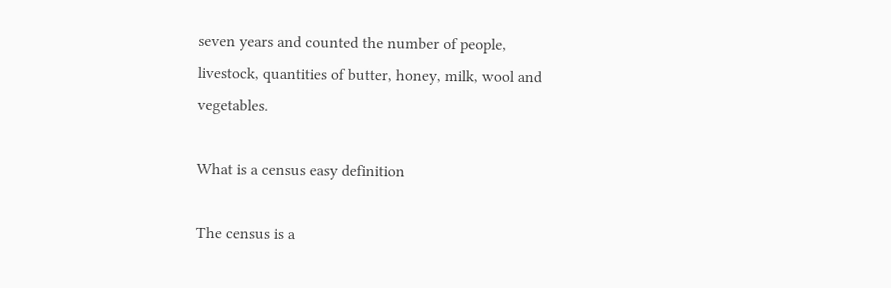seven years and counted the number of people, livestock, quantities of butter, honey, milk, wool and vegetables.

What is a census easy definition

The census is a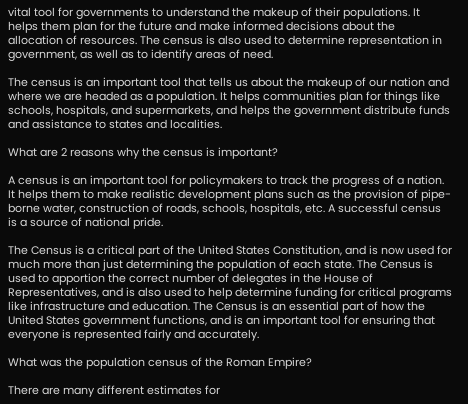vital tool for governments to understand the makeup of their populations. It helps them plan for the future and make informed decisions about the allocation of resources. The census is also used to determine representation in government, as well as to identify areas of need.

The census is an important tool that tells us about the makeup of our nation and where we are headed as a population. It helps communities plan for things like schools, hospitals, and supermarkets, and helps the government distribute funds and assistance to states and localities.

What are 2 reasons why the census is important?

A census is an important tool for policymakers to track the progress of a nation. It helps them to make realistic development plans such as the provision of pipe-borne water, construction of roads, schools, hospitals, etc. A successful census is a source of national pride.

The Census is a critical part of the United States Constitution, and is now used for much more than just determining the population of each state. The Census is used to apportion the correct number of delegates in the House of Representatives, and is also used to help determine funding for critical programs like infrastructure and education. The Census is an essential part of how the United States government functions, and is an important tool for ensuring that everyone is represented fairly and accurately.

What was the population census of the Roman Empire?

There are many different estimates for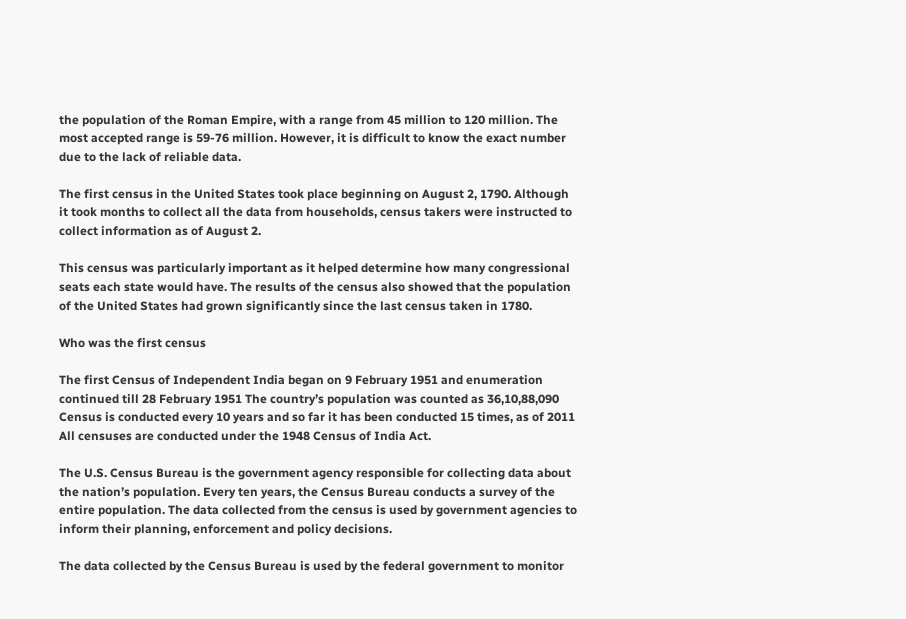the population of the Roman Empire, with a range from 45 million to 120 million. The most accepted range is 59-76 million. However, it is difficult to know the exact number due to the lack of reliable data.

The first census in the United States took place beginning on August 2, 1790. Although it took months to collect all the data from households, census takers were instructed to collect information as of August 2.

This census was particularly important as it helped determine how many congressional seats each state would have. The results of the census also showed that the population of the United States had grown significantly since the last census taken in 1780.

Who was the first census

The first Census of Independent India began on 9 February 1951 and enumeration continued till 28 February 1951 The country’s population was counted as 36,10,88,090 Census is conducted every 10 years and so far it has been conducted 15 times, as of 2011 All censuses are conducted under the 1948 Census of India Act.

The U.S. Census Bureau is the government agency responsible for collecting data about the nation’s population. Every ten years, the Census Bureau conducts a survey of the entire population. The data collected from the census is used by government agencies to inform their planning, enforcement and policy decisions.

The data collected by the Census Bureau is used by the federal government to monitor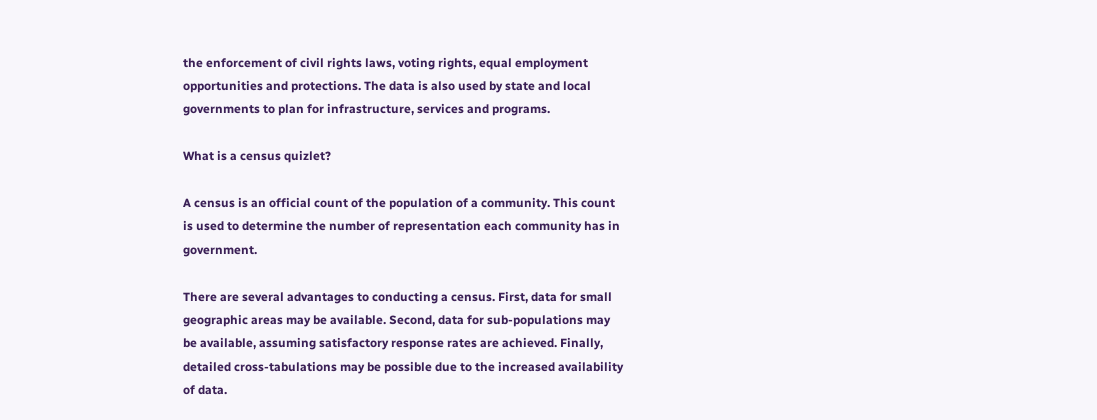the enforcement of civil rights laws, voting rights, equal employment opportunities and protections. The data is also used by state and local governments to plan for infrastructure, services and programs.

What is a census quizlet?

A census is an official count of the population of a community. This count is used to determine the number of representation each community has in government.

There are several advantages to conducting a census. First, data for small geographic areas may be available. Second, data for sub-populations may be available, assuming satisfactory response rates are achieved. Finally, detailed cross-tabulations may be possible due to the increased availability of data.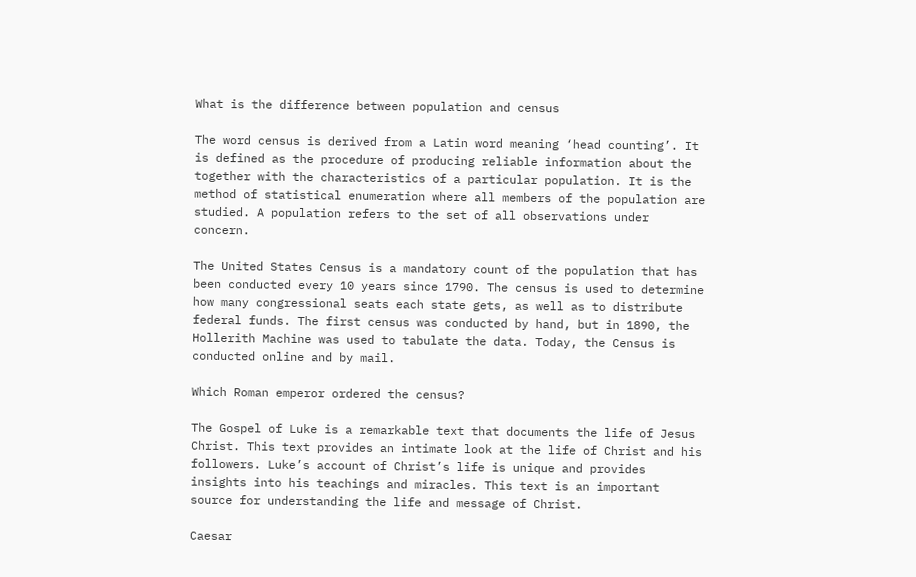What is the difference between population and census

The word census is derived from a Latin word meaning ‘head counting’. It is defined as the procedure of producing reliable information about the together with the characteristics of a particular population. It is the method of statistical enumeration where all members of the population are studied. A population refers to the set of all observations under concern.

The United States Census is a mandatory count of the population that has been conducted every 10 years since 1790. The census is used to determine how many congressional seats each state gets, as well as to distribute federal funds. The first census was conducted by hand, but in 1890, the Hollerith Machine was used to tabulate the data. Today, the Census is conducted online and by mail.

Which Roman emperor ordered the census?

The Gospel of Luke is a remarkable text that documents the life of Jesus Christ. This text provides an intimate look at the life of Christ and his followers. Luke’s account of Christ’s life is unique and provides insights into his teachings and miracles. This text is an important source for understanding the life and message of Christ.

Caesar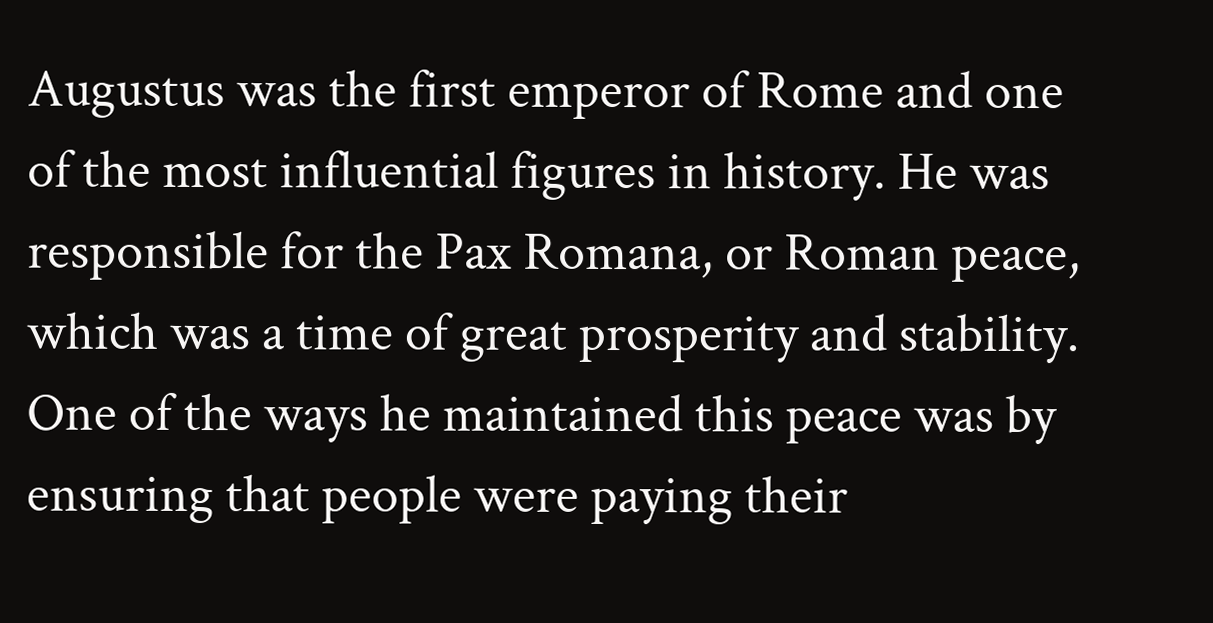Augustus was the first emperor of Rome and one of the most influential figures in history. He was responsible for the Pax Romana, or Roman peace, which was a time of great prosperity and stability. One of the ways he maintained this peace was by ensuring that people were paying their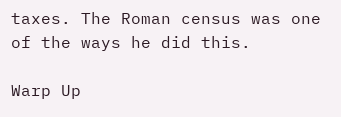taxes. The Roman census was one of the ways he did this.

Warp Up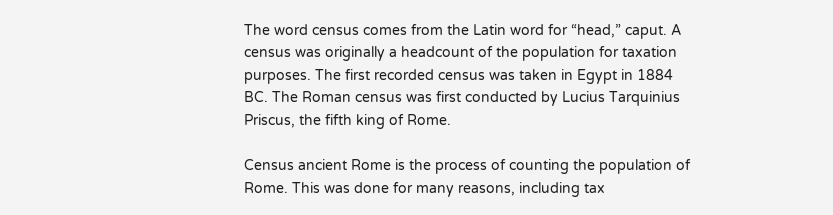The word census comes from the Latin word for “head,” caput. A census was originally a headcount of the population for taxation purposes. The first recorded census was taken in Egypt in 1884 BC. The Roman census was first conducted by Lucius Tarquinius Priscus, the fifth king of Rome.

Census ancient Rome is the process of counting the population of Rome. This was done for many reasons, including tax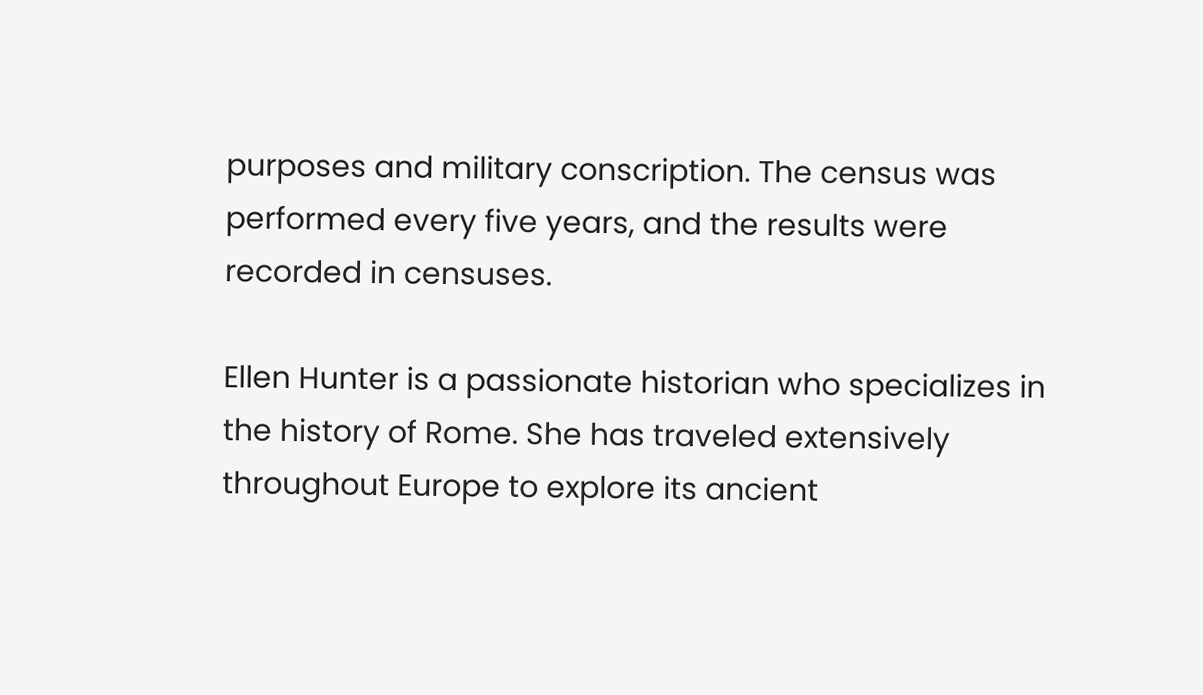purposes and military conscription. The census was performed every five years, and the results were recorded in censuses.

Ellen Hunter is a passionate historian who specializes in the history of Rome. She has traveled extensively throughout Europe to explore its ancient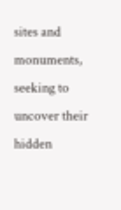sites and monuments, seeking to uncover their hidden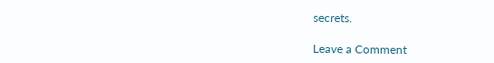secrets.

Leave a Comment